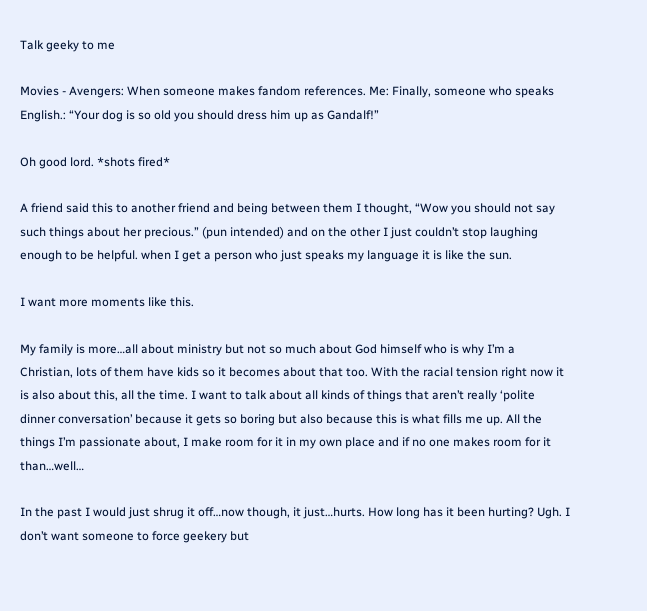Talk geeky to me

Movies - Avengers: When someone makes fandom references. Me: Finally, someone who speaks English.: “Your dog is so old you should dress him up as Gandalf!”

Oh good lord. *shots fired*

A friend said this to another friend and being between them I thought, “Wow you should not say such things about her precious.” (pun intended) and on the other I just couldn’t stop laughing enough to be helpful. when I get a person who just speaks my language it is like the sun.

I want more moments like this.

My family is more…all about ministry but not so much about God himself who is why I’m a Christian, lots of them have kids so it becomes about that too. With the racial tension right now it is also about this, all the time. I want to talk about all kinds of things that aren’t really ‘polite dinner conversation’ because it gets so boring but also because this is what fills me up. All the things I’m passionate about, I make room for it in my own place and if no one makes room for it than…well…

In the past I would just shrug it off…now though, it just…hurts. How long has it been hurting? Ugh. I don’t want someone to force geekery but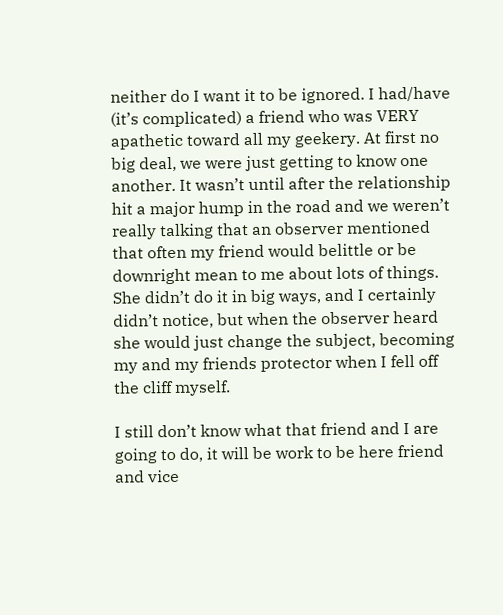neither do I want it to be ignored. I had/have (it’s complicated) a friend who was VERY apathetic toward all my geekery. At first no big deal, we were just getting to know one another. It wasn’t until after the relationship hit a major hump in the road and we weren’t really talking that an observer mentioned that often my friend would belittle or be downright mean to me about lots of things. She didn’t do it in big ways, and I certainly didn’t notice, but when the observer heard she would just change the subject, becoming my and my friends protector when I fell off the cliff myself.

I still don’t know what that friend and I are going to do, it will be work to be here friend and vice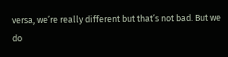versa, we’re really different but that’s not bad. But we do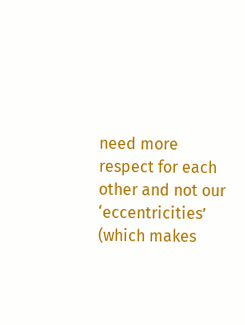need more respect for each other and not our ‘eccentricities’ (which makes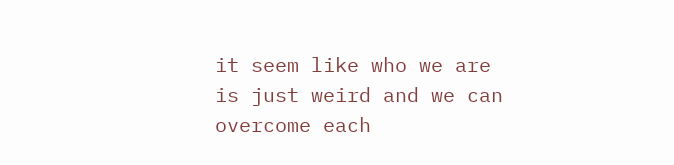it seem like who we are is just weird and we can overcome each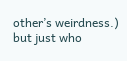other’s weirdness.) but just who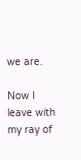we are.

Now I leave with my ray of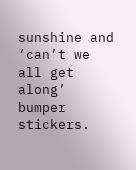sunshine and ‘can’t we all get along’ bumper stickers.